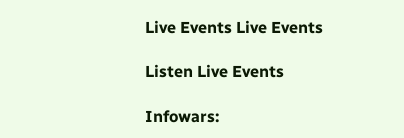Live Events Live Events

Listen Live Events

Infowars: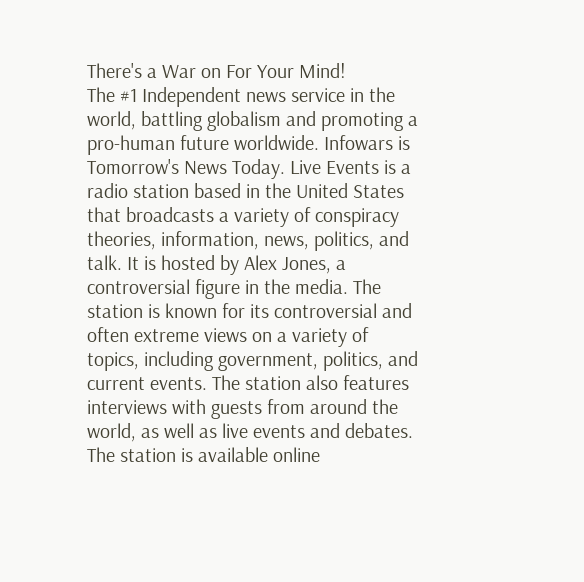There's a War on For Your Mind!
The #1 Independent news service in the world, battling globalism and promoting a pro-human future worldwide. Infowars is Tomorrow's News Today. Live Events is a radio station based in the United States that broadcasts a variety of conspiracy theories, information, news, politics, and talk. It is hosted by Alex Jones, a controversial figure in the media. The station is known for its controversial and often extreme views on a variety of topics, including government, politics, and current events. The station also features interviews with guests from around the world, as well as live events and debates. The station is available online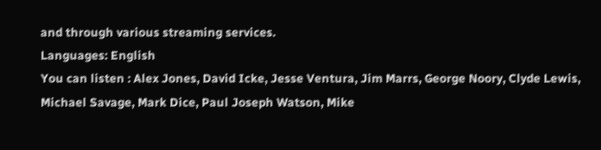and through various streaming services.
Languages: English
You can listen : Alex Jones, David Icke, Jesse Ventura, Jim Marrs, George Noory, Clyde Lewis, Michael Savage, Mark Dice, Paul Joseph Watson, Mike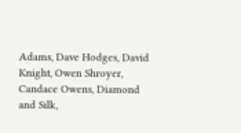Adams, Dave Hodges, David Knight, Owen Shroyer, Candace Owens, Diamond and Silk,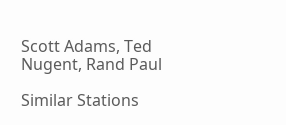Scott Adams, Ted Nugent, Rand Paul

Similar Stations